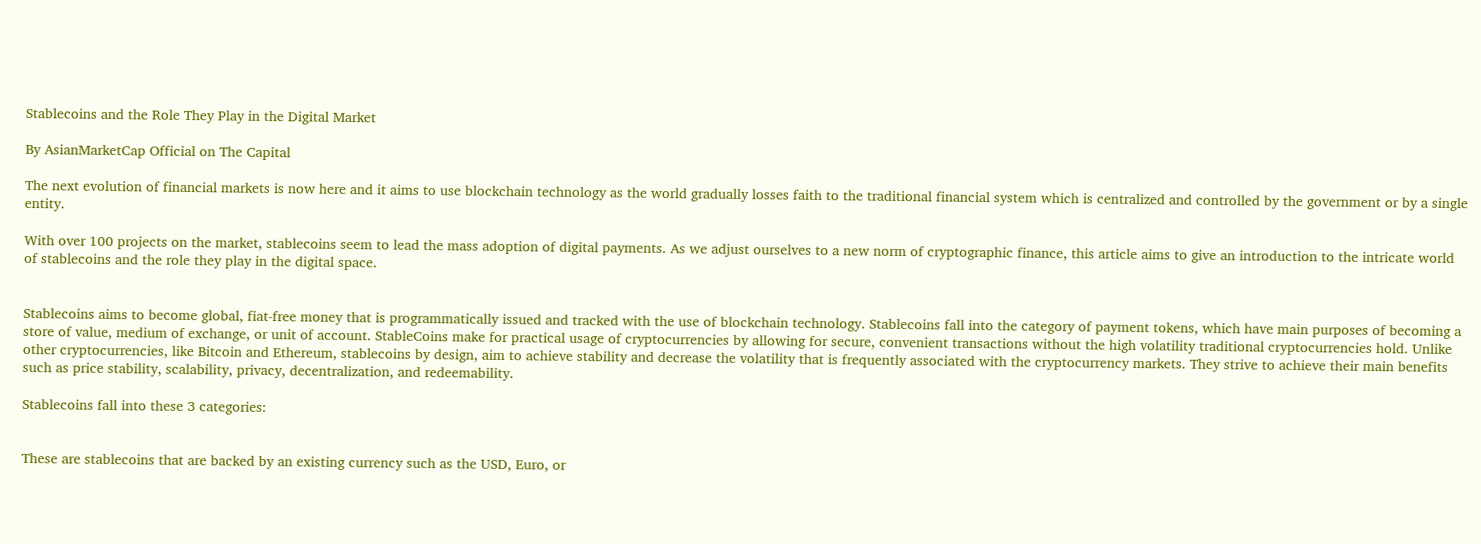Stablecoins and the Role They Play in the Digital Market

By AsianMarketCap Official on The Capital

The next evolution of financial markets is now here and it aims to use blockchain technology as the world gradually losses faith to the traditional financial system which is centralized and controlled by the government or by a single entity.

With over 100 projects on the market, stablecoins seem to lead the mass adoption of digital payments. As we adjust ourselves to a new norm of cryptographic finance, this article aims to give an introduction to the intricate world of stablecoins and the role they play in the digital space.


Stablecoins aims to become global, fiat-free money that is programmatically issued and tracked with the use of blockchain technology. Stablecoins fall into the category of payment tokens, which have main purposes of becoming a store of value, medium of exchange, or unit of account. StableCoins make for practical usage of cryptocurrencies by allowing for secure, convenient transactions without the high volatility traditional cryptocurrencies hold. Unlike other cryptocurrencies, like Bitcoin and Ethereum, stablecoins by design, aim to achieve stability and decrease the volatility that is frequently associated with the cryptocurrency markets. They strive to achieve their main benefits such as price stability, scalability, privacy, decentralization, and redeemability.

Stablecoins fall into these 3 categories:


These are stablecoins that are backed by an existing currency such as the USD, Euro, or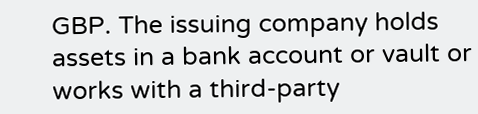GBP. The issuing company holds assets in a bank account or vault or works with a third-party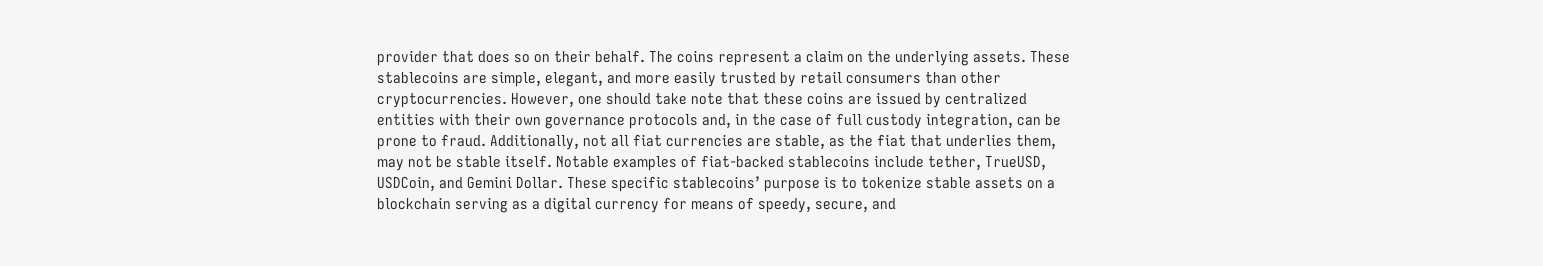provider that does so on their behalf. The coins represent a claim on the underlying assets. These stablecoins are simple, elegant, and more easily trusted by retail consumers than other cryptocurrencies. However, one should take note that these coins are issued by centralized entities with their own governance protocols and, in the case of full custody integration, can be prone to fraud. Additionally, not all fiat currencies are stable, as the fiat that underlies them, may not be stable itself. Notable examples of fiat-backed stablecoins include tether, TrueUSD, USDCoin, and Gemini Dollar. These specific stablecoins’ purpose is to tokenize stable assets on a blockchain serving as a digital currency for means of speedy, secure, and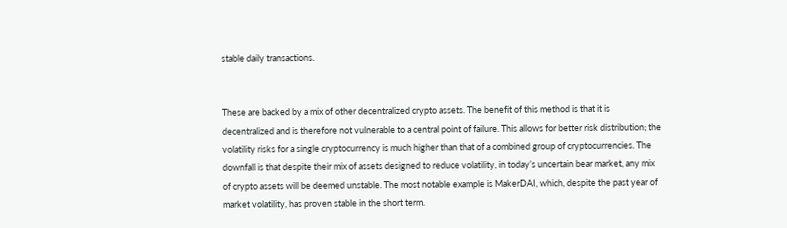stable daily transactions.


These are backed by a mix of other decentralized crypto assets. The benefit of this method is that it is decentralized and is therefore not vulnerable to a central point of failure. This allows for better risk distribution; the volatility risks for a single cryptocurrency is much higher than that of a combined group of cryptocurrencies. The downfall is that despite their mix of assets designed to reduce volatility, in today’s uncertain bear market, any mix of crypto assets will be deemed unstable. The most notable example is MakerDAI, which, despite the past year of market volatility, has proven stable in the short term.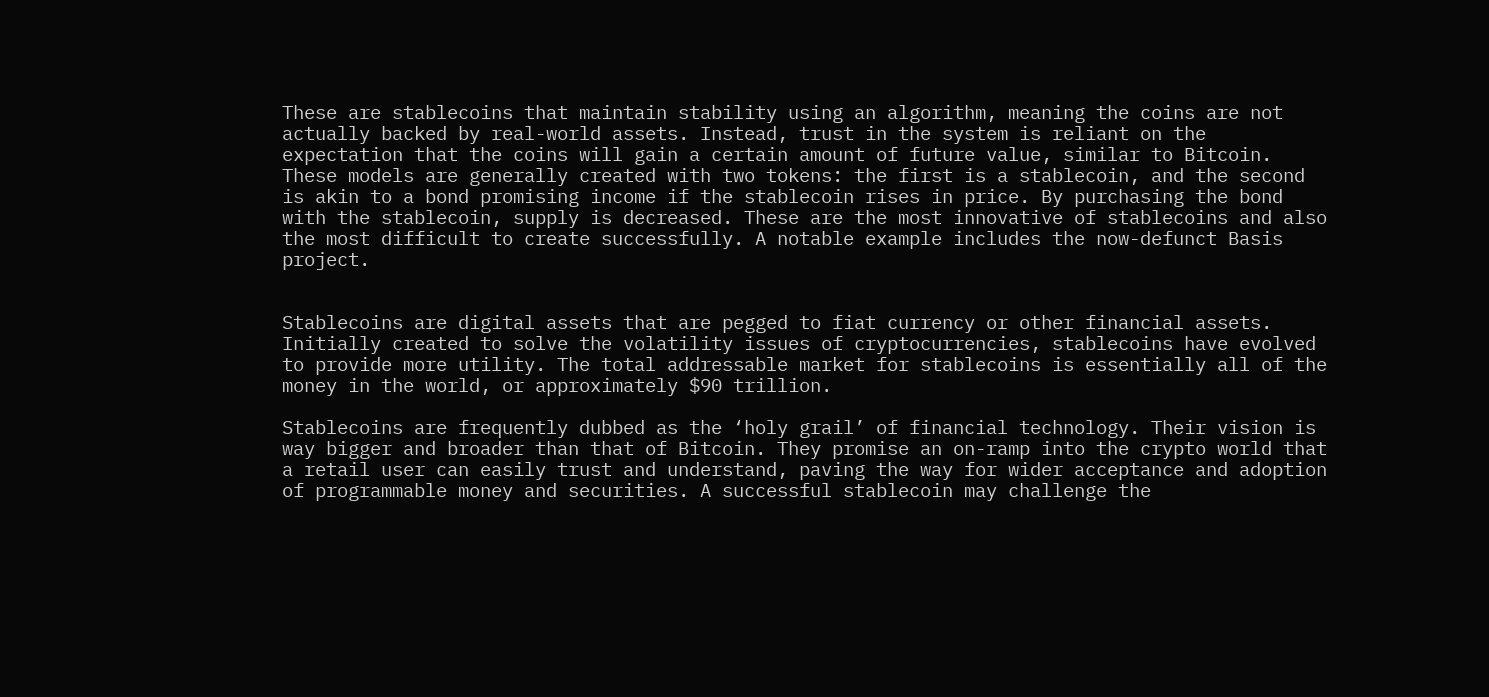These are stablecoins that maintain stability using an algorithm, meaning the coins are not actually backed by real-world assets. Instead, trust in the system is reliant on the expectation that the coins will gain a certain amount of future value, similar to Bitcoin. These models are generally created with two tokens: the first is a stablecoin, and the second is akin to a bond promising income if the stablecoin rises in price. By purchasing the bond with the stablecoin, supply is decreased. These are the most innovative of stablecoins and also the most difficult to create successfully. A notable example includes the now-defunct Basis project.


Stablecoins are digital assets that are pegged to fiat currency or other financial assets. Initially created to solve the volatility issues of cryptocurrencies, stablecoins have evolved to provide more utility. The total addressable market for stablecoins is essentially all of the money in the world, or approximately $90 trillion.

Stablecoins are frequently dubbed as the ‘holy grail’ of financial technology. Their vision is way bigger and broader than that of Bitcoin. They promise an on-ramp into the crypto world that a retail user can easily trust and understand, paving the way for wider acceptance and adoption of programmable money and securities. A successful stablecoin may challenge the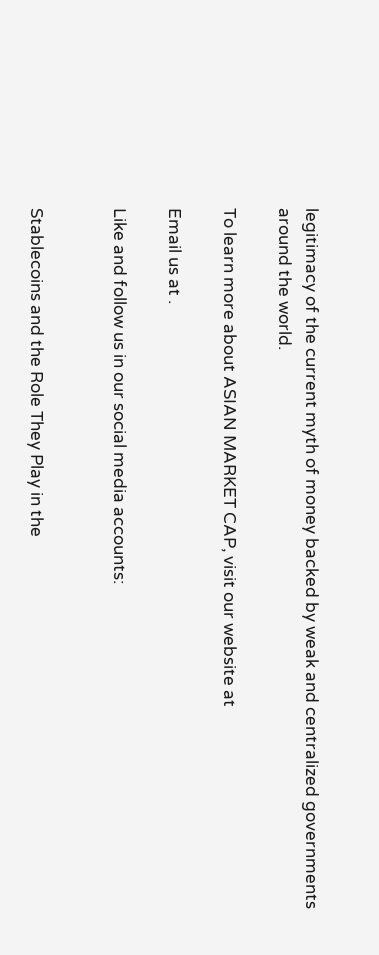legitimacy of the current myth of money backed by weak and centralized governments around the world.

To learn more about ASIAN MARKET CAP, visit our website at

Email us at .

Like and follow us in our social media accounts:


Stablecoins and the Role They Play in the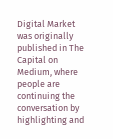Digital Market was originally published in The Capital on Medium, where people are continuing the conversation by highlighting and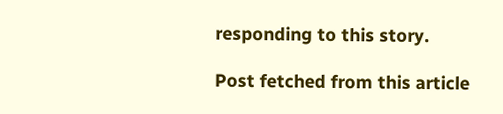responding to this story.

Post fetched from this article